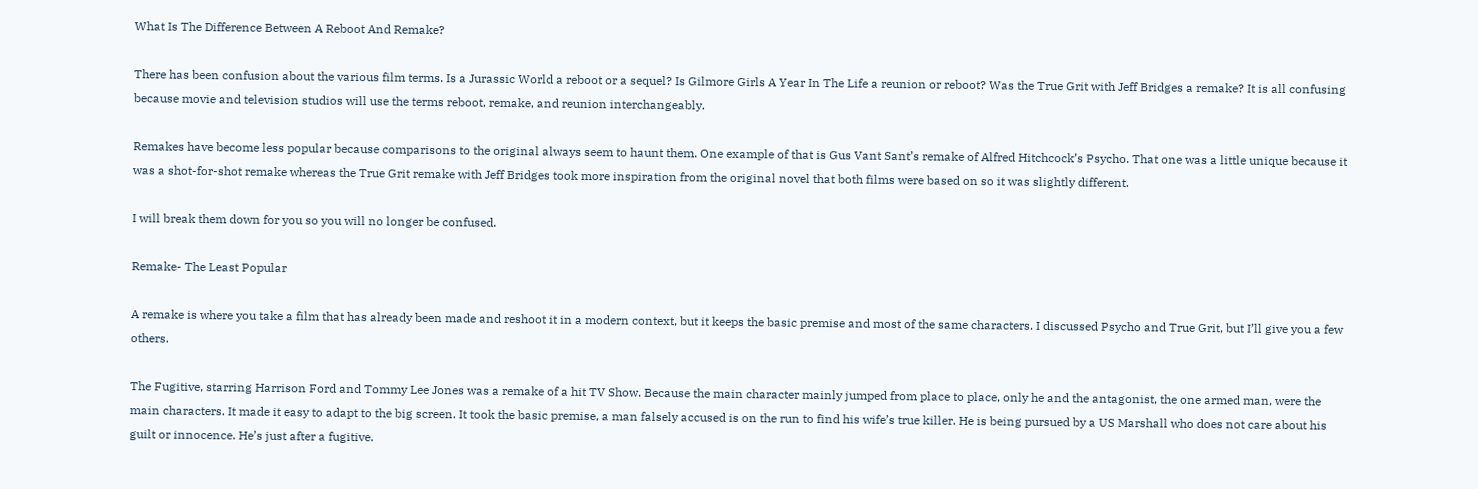What Is The Difference Between A Reboot And Remake?

There has been confusion about the various film terms. Is a Jurassic World a reboot or a sequel? Is Gilmore Girls A Year In The Life a reunion or reboot? Was the True Grit with Jeff Bridges a remake? It is all confusing because movie and television studios will use the terms reboot, remake, and reunion interchangeably.

Remakes have become less popular because comparisons to the original always seem to haunt them. One example of that is Gus Vant Sant’s remake of Alfred Hitchcock’s Psycho. That one was a little unique because it was a shot-for-shot remake whereas the True Grit remake with Jeff Bridges took more inspiration from the original novel that both films were based on so it was slightly different.

I will break them down for you so you will no longer be confused.

Remake- The Least Popular

A remake is where you take a film that has already been made and reshoot it in a modern context, but it keeps the basic premise and most of the same characters. I discussed Psycho and True Grit, but I’ll give you a few others.

The Fugitive, starring Harrison Ford and Tommy Lee Jones was a remake of a hit TV Show. Because the main character mainly jumped from place to place, only he and the antagonist, the one armed man, were the main characters. It made it easy to adapt to the big screen. It took the basic premise, a man falsely accused is on the run to find his wife’s true killer. He is being pursued by a US Marshall who does not care about his guilt or innocence. He’s just after a fugitive.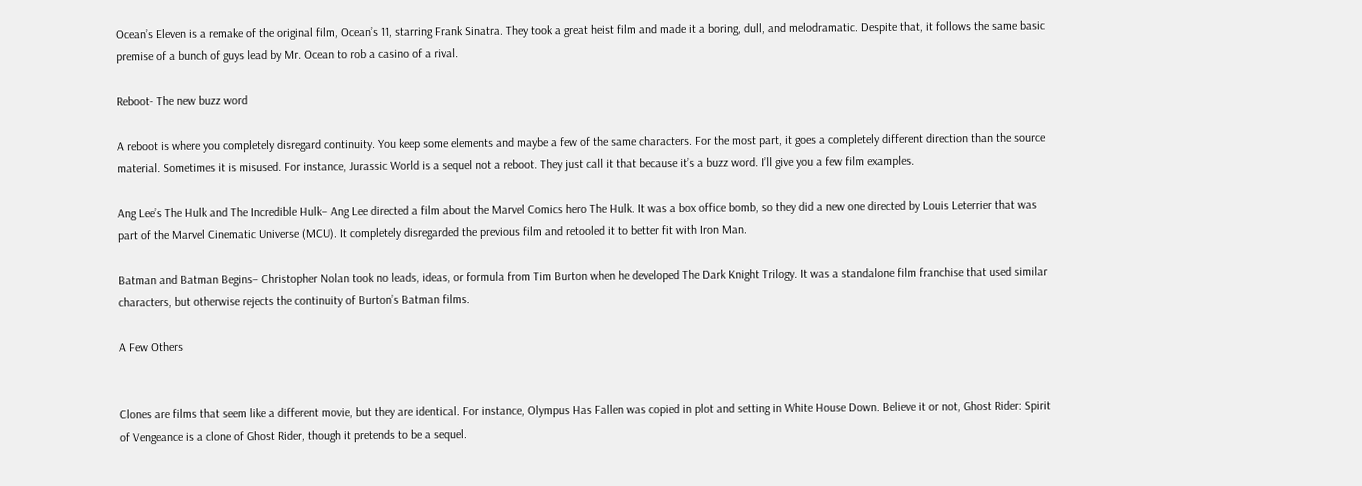Ocean’s Eleven is a remake of the original film, Ocean’s 11, starring Frank Sinatra. They took a great heist film and made it a boring, dull, and melodramatic. Despite that, it follows the same basic premise of a bunch of guys lead by Mr. Ocean to rob a casino of a rival.

Reboot- The new buzz word

A reboot is where you completely disregard continuity. You keep some elements and maybe a few of the same characters. For the most part, it goes a completely different direction than the source material. Sometimes it is misused. For instance, Jurassic World is a sequel not a reboot. They just call it that because it’s a buzz word. I’ll give you a few film examples.

Ang Lee’s The Hulk and The Incredible Hulk– Ang Lee directed a film about the Marvel Comics hero The Hulk. It was a box office bomb, so they did a new one directed by Louis Leterrier that was part of the Marvel Cinematic Universe (MCU). It completely disregarded the previous film and retooled it to better fit with Iron Man.

Batman and Batman Begins– Christopher Nolan took no leads, ideas, or formula from Tim Burton when he developed The Dark Knight Trilogy. It was a standalone film franchise that used similar characters, but otherwise rejects the continuity of Burton’s Batman films.

A Few Others


Clones are films that seem like a different movie, but they are identical. For instance, Olympus Has Fallen was copied in plot and setting in White House Down. Believe it or not, Ghost Rider: Spirit of Vengeance is a clone of Ghost Rider, though it pretends to be a sequel.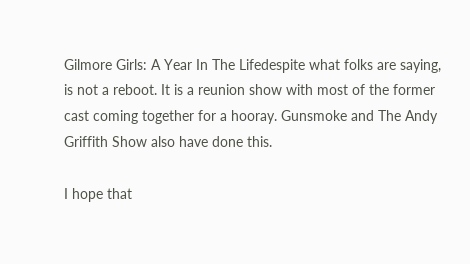Gilmore Girls: A Year In The Lifedespite what folks are saying, is not a reboot. It is a reunion show with most of the former cast coming together for a hooray. Gunsmoke and The Andy Griffith Show also have done this.

I hope that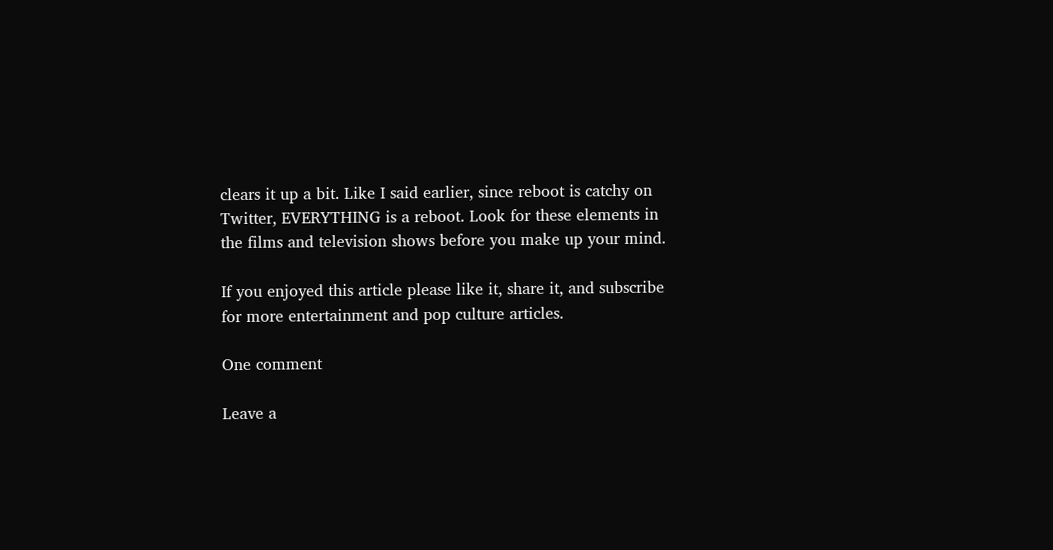clears it up a bit. Like I said earlier, since reboot is catchy on Twitter, EVERYTHING is a reboot. Look for these elements in the films and television shows before you make up your mind.

If you enjoyed this article please like it, share it, and subscribe for more entertainment and pop culture articles.

One comment

Leave a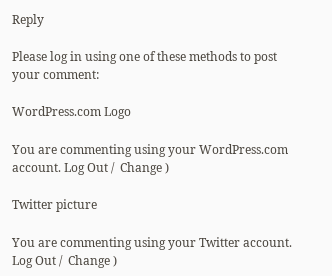Reply

Please log in using one of these methods to post your comment:

WordPress.com Logo

You are commenting using your WordPress.com account. Log Out /  Change )

Twitter picture

You are commenting using your Twitter account. Log Out /  Change )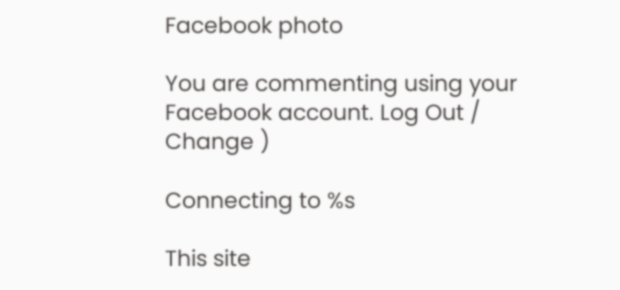Facebook photo

You are commenting using your Facebook account. Log Out /  Change )

Connecting to %s

This site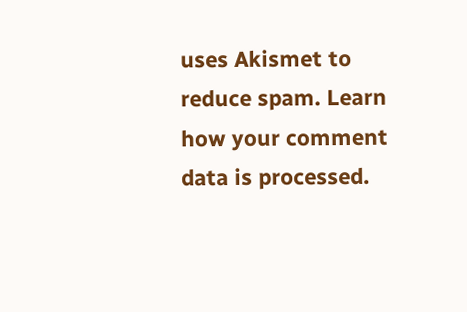uses Akismet to reduce spam. Learn how your comment data is processed.